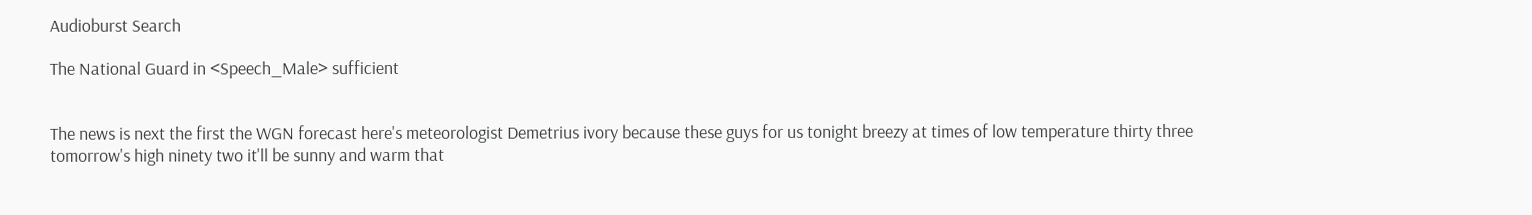Audioburst Search

The National Guard in <Speech_Male> sufficient


The news is next the first the WGN forecast here's meteorologist Demetrius ivory because these guys for us tonight breezy at times of low temperature thirty three tomorrow's high ninety two it'll be sunny and warm that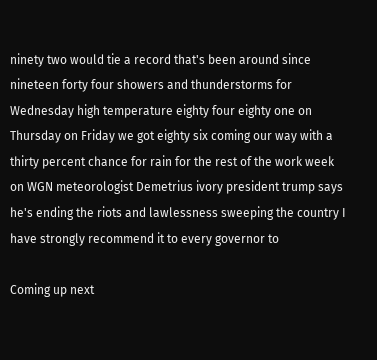ninety two would tie a record that's been around since nineteen forty four showers and thunderstorms for Wednesday high temperature eighty four eighty one on Thursday on Friday we got eighty six coming our way with a thirty percent chance for rain for the rest of the work week on WGN meteorologist Demetrius ivory president trump says he's ending the riots and lawlessness sweeping the country I have strongly recommend it to every governor to

Coming up next